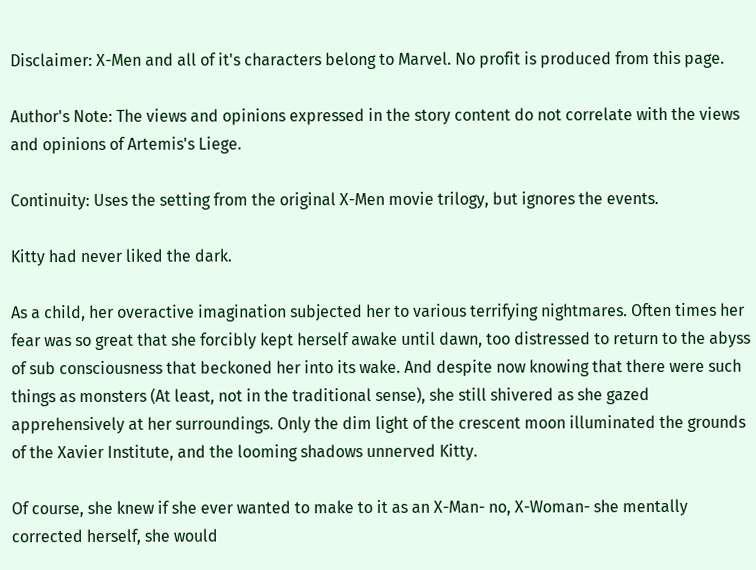Disclaimer: X-Men and all of it's characters belong to Marvel. No profit is produced from this page.

Author's Note: The views and opinions expressed in the story content do not correlate with the views and opinions of Artemis's Liege.

Continuity: Uses the setting from the original X-Men movie trilogy, but ignores the events.

Kitty had never liked the dark.

As a child, her overactive imagination subjected her to various terrifying nightmares. Often times her fear was so great that she forcibly kept herself awake until dawn, too distressed to return to the abyss of sub consciousness that beckoned her into its wake. And despite now knowing that there were such things as monsters (At least, not in the traditional sense), she still shivered as she gazed apprehensively at her surroundings. Only the dim light of the crescent moon illuminated the grounds of the Xavier Institute, and the looming shadows unnerved Kitty.

Of course, she knew if she ever wanted to make to it as an X-Man- no, X-Woman- she mentally corrected herself, she would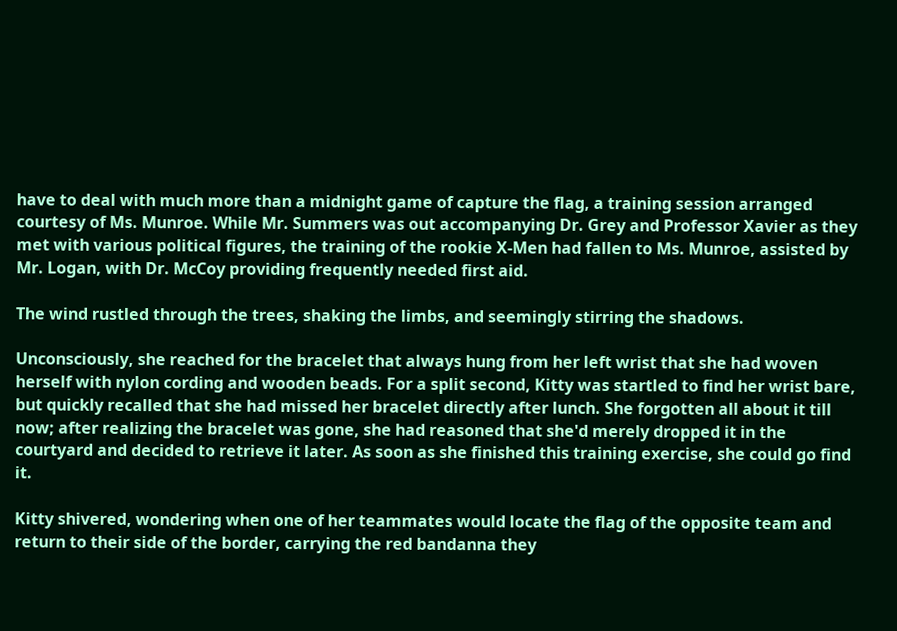have to deal with much more than a midnight game of capture the flag, a training session arranged courtesy of Ms. Munroe. While Mr. Summers was out accompanying Dr. Grey and Professor Xavier as they met with various political figures, the training of the rookie X-Men had fallen to Ms. Munroe, assisted by Mr. Logan, with Dr. McCoy providing frequently needed first aid.

The wind rustled through the trees, shaking the limbs, and seemingly stirring the shadows.

Unconsciously, she reached for the bracelet that always hung from her left wrist that she had woven herself with nylon cording and wooden beads. For a split second, Kitty was startled to find her wrist bare, but quickly recalled that she had missed her bracelet directly after lunch. She forgotten all about it till now; after realizing the bracelet was gone, she had reasoned that she'd merely dropped it in the courtyard and decided to retrieve it later. As soon as she finished this training exercise, she could go find it.

Kitty shivered, wondering when one of her teammates would locate the flag of the opposite team and return to their side of the border, carrying the red bandanna they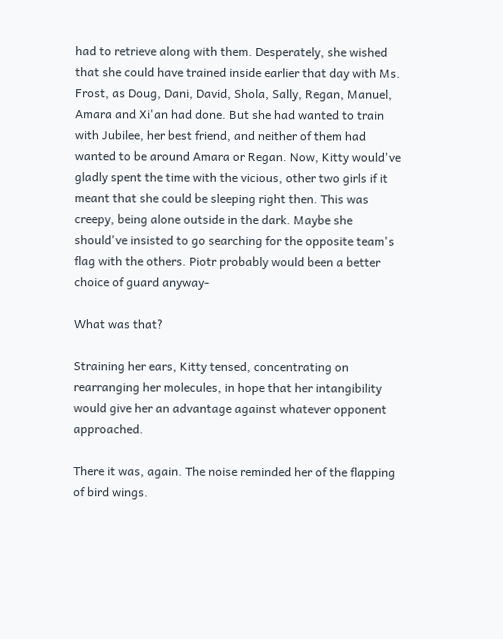had to retrieve along with them. Desperately, she wished that she could have trained inside earlier that day with Ms. Frost, as Doug, Dani, David, Shola, Sally, Regan, Manuel, Amara and Xi'an had done. But she had wanted to train with Jubilee, her best friend, and neither of them had wanted to be around Amara or Regan. Now, Kitty would've gladly spent the time with the vicious, other two girls if it meant that she could be sleeping right then. This was creepy, being alone outside in the dark. Maybe she should've insisted to go searching for the opposite team's flag with the others. Piotr probably would been a better choice of guard anyway-

What was that?

Straining her ears, Kitty tensed, concentrating on rearranging her molecules, in hope that her intangibility would give her an advantage against whatever opponent approached.

There it was, again. The noise reminded her of the flapping of bird wings.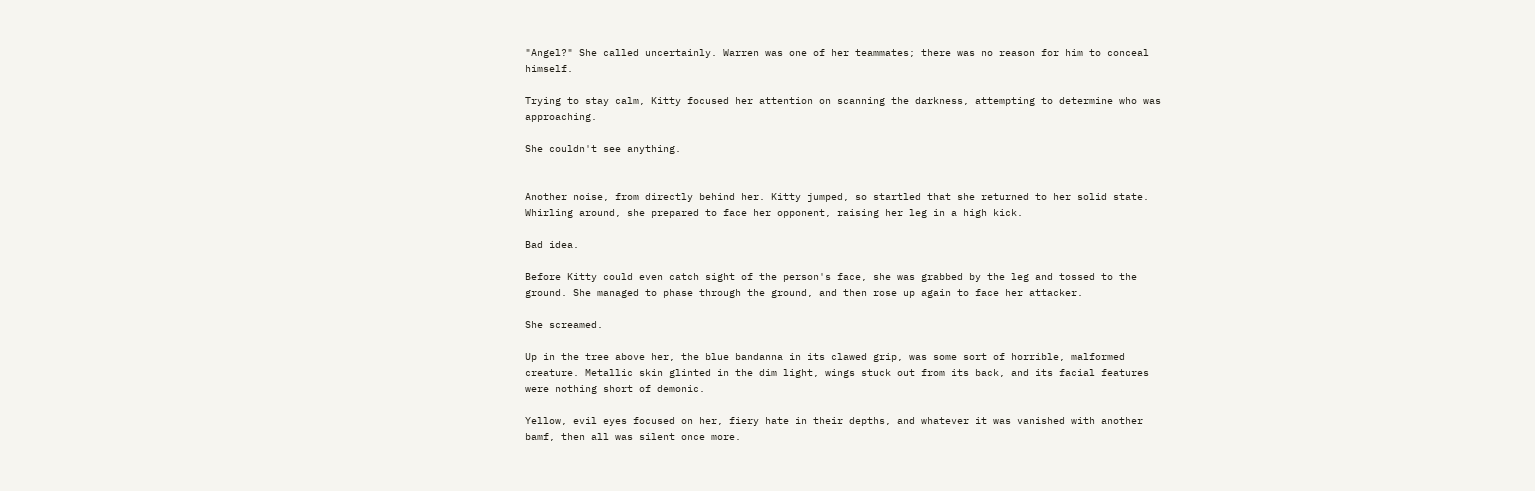"Angel?" She called uncertainly. Warren was one of her teammates; there was no reason for him to conceal himself.

Trying to stay calm, Kitty focused her attention on scanning the darkness, attempting to determine who was approaching.

She couldn't see anything.


Another noise, from directly behind her. Kitty jumped, so startled that she returned to her solid state. Whirling around, she prepared to face her opponent, raising her leg in a high kick.

Bad idea.

Before Kitty could even catch sight of the person's face, she was grabbed by the leg and tossed to the ground. She managed to phase through the ground, and then rose up again to face her attacker.

She screamed.

Up in the tree above her, the blue bandanna in its clawed grip, was some sort of horrible, malformed creature. Metallic skin glinted in the dim light, wings stuck out from its back, and its facial features were nothing short of demonic.

Yellow, evil eyes focused on her, fiery hate in their depths, and whatever it was vanished with another bamf, then all was silent once more.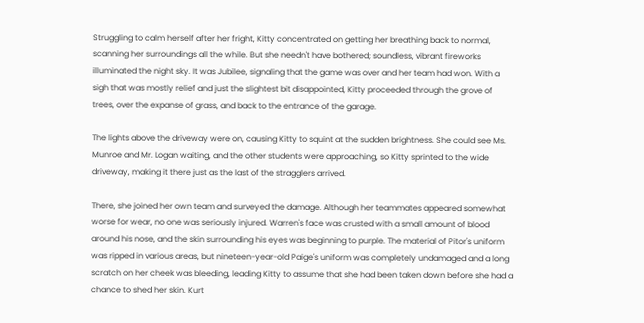Struggling to calm herself after her fright, Kitty concentrated on getting her breathing back to normal, scanning her surroundings all the while. But she needn't have bothered; soundless, vibrant fireworks illuminated the night sky. It was Jubilee, signaling that the game was over and her team had won. With a sigh that was mostly relief and just the slightest bit disappointed, Kitty proceeded through the grove of trees, over the expanse of grass, and back to the entrance of the garage.

The lights above the driveway were on, causing Kitty to squint at the sudden brightness. She could see Ms. Munroe and Mr. Logan waiting, and the other students were approaching, so Kitty sprinted to the wide driveway, making it there just as the last of the stragglers arrived.

There, she joined her own team and surveyed the damage. Although her teammates appeared somewhat worse for wear, no one was seriously injured. Warren's face was crusted with a small amount of blood around his nose, and the skin surrounding his eyes was beginning to purple. The material of Pitor's uniform was ripped in various areas, but nineteen-year-old Paige's uniform was completely undamaged and a long scratch on her cheek was bleeding, leading Kitty to assume that she had been taken down before she had a chance to shed her skin. Kurt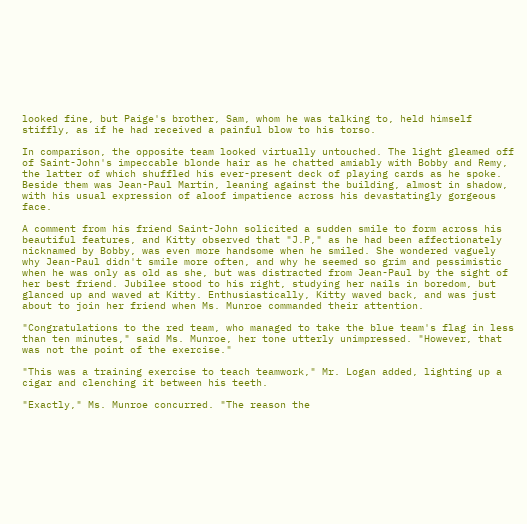looked fine, but Paige's brother, Sam, whom he was talking to, held himself stiffly, as if he had received a painful blow to his torso.

In comparison, the opposite team looked virtually untouched. The light gleamed off of Saint-John's impeccable blonde hair as he chatted amiably with Bobby and Remy, the latter of which shuffled his ever-present deck of playing cards as he spoke. Beside them was Jean-Paul Martin, leaning against the building, almost in shadow, with his usual expression of aloof impatience across his devastatingly gorgeous face.

A comment from his friend Saint-John solicited a sudden smile to form across his beautiful features, and Kitty observed that "J.P," as he had been affectionately nicknamed by Bobby, was even more handsome when he smiled. She wondered vaguely why Jean-Paul didn't smile more often, and why he seemed so grim and pessimistic when he was only as old as she, but was distracted from Jean-Paul by the sight of her best friend. Jubilee stood to his right, studying her nails in boredom, but glanced up and waved at Kitty. Enthusiastically, Kitty waved back, and was just about to join her friend when Ms. Munroe commanded their attention.

"Congratulations to the red team, who managed to take the blue team's flag in less than ten minutes," said Ms. Munroe, her tone utterly unimpressed. "However, that was not the point of the exercise."

"This was a training exercise to teach teamwork," Mr. Logan added, lighting up a cigar and clenching it between his teeth.

"Exactly," Ms. Munroe concurred. "The reason the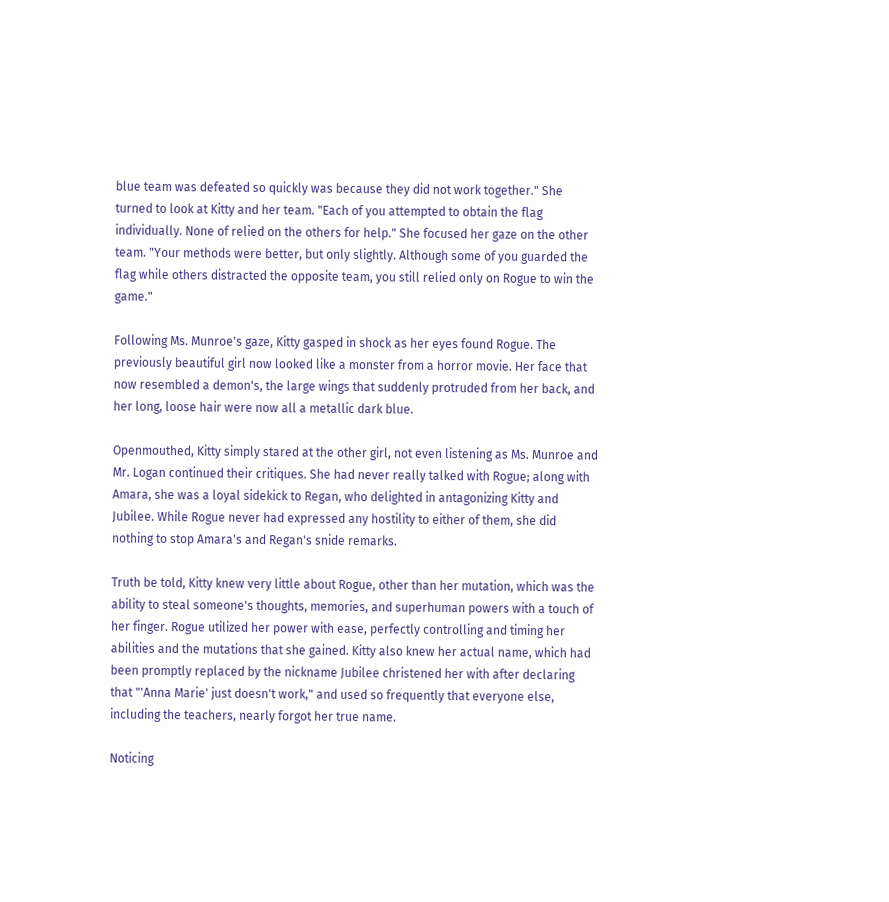blue team was defeated so quickly was because they did not work together." She turned to look at Kitty and her team. "Each of you attempted to obtain the flag individually. None of relied on the others for help." She focused her gaze on the other team. "Your methods were better, but only slightly. Although some of you guarded the flag while others distracted the opposite team, you still relied only on Rogue to win the game."

Following Ms. Munroe's gaze, Kitty gasped in shock as her eyes found Rogue. The previously beautiful girl now looked like a monster from a horror movie. Her face that now resembled a demon's, the large wings that suddenly protruded from her back, and her long, loose hair were now all a metallic dark blue.

Openmouthed, Kitty simply stared at the other girl, not even listening as Ms. Munroe and Mr. Logan continued their critiques. She had never really talked with Rogue; along with Amara, she was a loyal sidekick to Regan, who delighted in antagonizing Kitty and Jubilee. While Rogue never had expressed any hostility to either of them, she did nothing to stop Amara's and Regan's snide remarks.

Truth be told, Kitty knew very little about Rogue, other than her mutation, which was the ability to steal someone's thoughts, memories, and superhuman powers with a touch of her finger. Rogue utilized her power with ease, perfectly controlling and timing her abilities and the mutations that she gained. Kitty also knew her actual name, which had been promptly replaced by the nickname Jubilee christened her with after declaring that "'Anna Marie' just doesn't work," and used so frequently that everyone else, including the teachers, nearly forgot her true name.

Noticing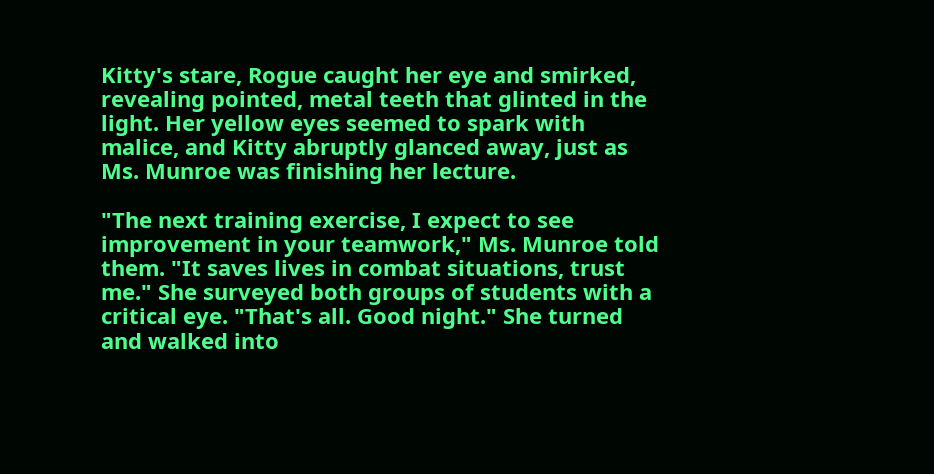Kitty's stare, Rogue caught her eye and smirked, revealing pointed, metal teeth that glinted in the light. Her yellow eyes seemed to spark with malice, and Kitty abruptly glanced away, just as Ms. Munroe was finishing her lecture.

"The next training exercise, I expect to see improvement in your teamwork," Ms. Munroe told them. "It saves lives in combat situations, trust me." She surveyed both groups of students with a critical eye. "That's all. Good night." She turned and walked into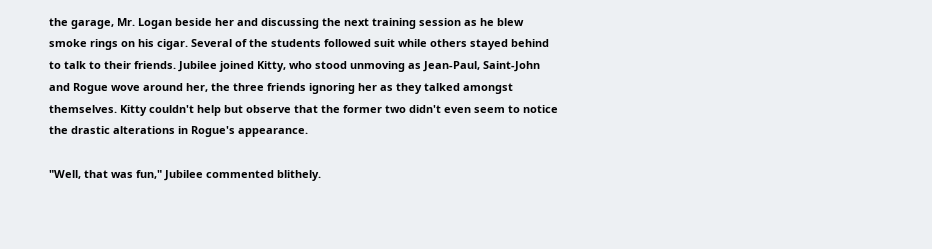the garage, Mr. Logan beside her and discussing the next training session as he blew smoke rings on his cigar. Several of the students followed suit while others stayed behind to talk to their friends. Jubilee joined Kitty, who stood unmoving as Jean-Paul, Saint-John and Rogue wove around her, the three friends ignoring her as they talked amongst themselves. Kitty couldn't help but observe that the former two didn't even seem to notice the drastic alterations in Rogue's appearance.

"Well, that was fun," Jubilee commented blithely.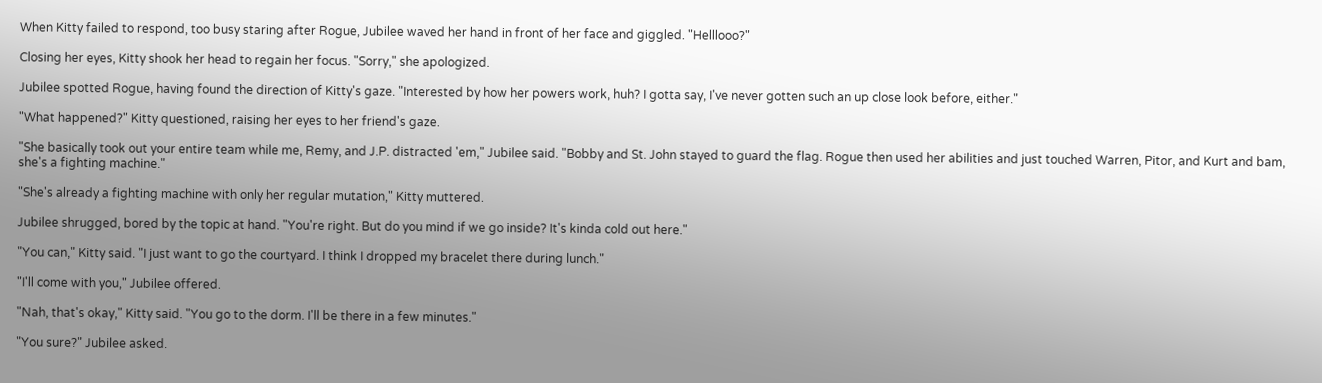When Kitty failed to respond, too busy staring after Rogue, Jubilee waved her hand in front of her face and giggled. "Helllooo?"

Closing her eyes, Kitty shook her head to regain her focus. "Sorry," she apologized.

Jubilee spotted Rogue, having found the direction of Kitty's gaze. "Interested by how her powers work, huh? I gotta say, I've never gotten such an up close look before, either."

"What happened?" Kitty questioned, raising her eyes to her friend's gaze.

"She basically took out your entire team while me, Remy, and J.P. distracted 'em," Jubilee said. "Bobby and St. John stayed to guard the flag. Rogue then used her abilities and just touched Warren, Pitor, and Kurt and bam, she's a fighting machine."

"She's already a fighting machine with only her regular mutation," Kitty muttered.

Jubilee shrugged, bored by the topic at hand. "You're right. But do you mind if we go inside? It's kinda cold out here."

"You can," Kitty said. "I just want to go the courtyard. I think I dropped my bracelet there during lunch."

"I'll come with you," Jubilee offered.

"Nah, that's okay," Kitty said. "You go to the dorm. I'll be there in a few minutes."

"You sure?" Jubilee asked.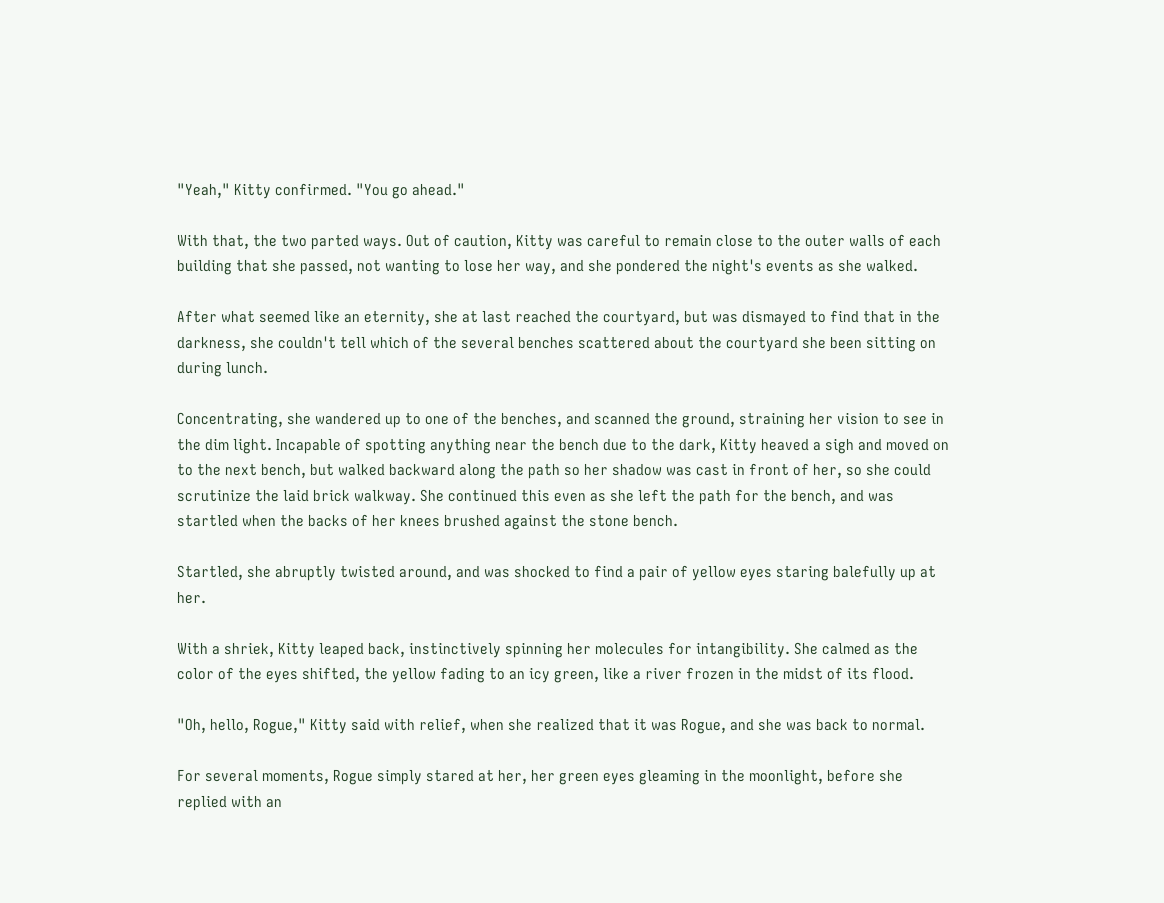"Yeah," Kitty confirmed. "You go ahead."

With that, the two parted ways. Out of caution, Kitty was careful to remain close to the outer walls of each building that she passed, not wanting to lose her way, and she pondered the night's events as she walked.

After what seemed like an eternity, she at last reached the courtyard, but was dismayed to find that in the darkness, she couldn't tell which of the several benches scattered about the courtyard she been sitting on during lunch.

Concentrating, she wandered up to one of the benches, and scanned the ground, straining her vision to see in the dim light. Incapable of spotting anything near the bench due to the dark, Kitty heaved a sigh and moved on to the next bench, but walked backward along the path so her shadow was cast in front of her, so she could scrutinize the laid brick walkway. She continued this even as she left the path for the bench, and was startled when the backs of her knees brushed against the stone bench.

Startled, she abruptly twisted around, and was shocked to find a pair of yellow eyes staring balefully up at her.

With a shriek, Kitty leaped back, instinctively spinning her molecules for intangibility. She calmed as the color of the eyes shifted, the yellow fading to an icy green, like a river frozen in the midst of its flood.

"Oh, hello, Rogue," Kitty said with relief, when she realized that it was Rogue, and she was back to normal.

For several moments, Rogue simply stared at her, her green eyes gleaming in the moonlight, before she replied with an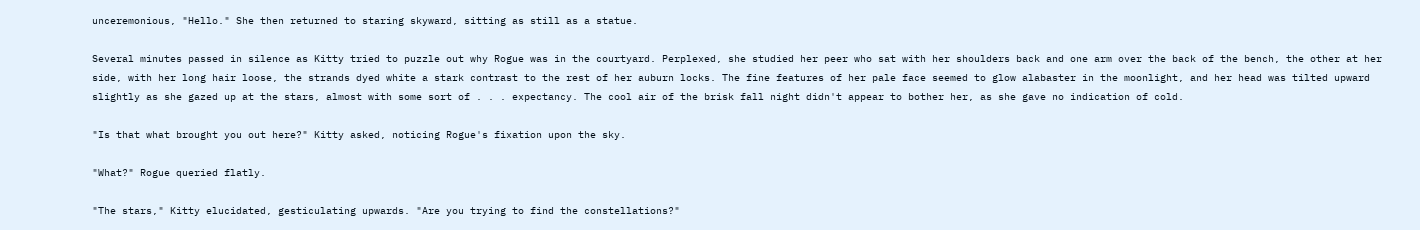unceremonious, "Hello." She then returned to staring skyward, sitting as still as a statue.

Several minutes passed in silence as Kitty tried to puzzle out why Rogue was in the courtyard. Perplexed, she studied her peer who sat with her shoulders back and one arm over the back of the bench, the other at her side, with her long hair loose, the strands dyed white a stark contrast to the rest of her auburn locks. The fine features of her pale face seemed to glow alabaster in the moonlight, and her head was tilted upward slightly as she gazed up at the stars, almost with some sort of . . . expectancy. The cool air of the brisk fall night didn't appear to bother her, as she gave no indication of cold.

"Is that what brought you out here?" Kitty asked, noticing Rogue's fixation upon the sky.

"What?" Rogue queried flatly.

"The stars," Kitty elucidated, gesticulating upwards. "Are you trying to find the constellations?"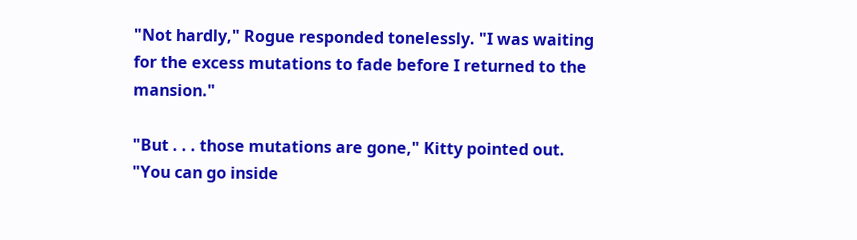"Not hardly," Rogue responded tonelessly. "I was waiting for the excess mutations to fade before I returned to the mansion."

"But . . . those mutations are gone," Kitty pointed out. "You can go inside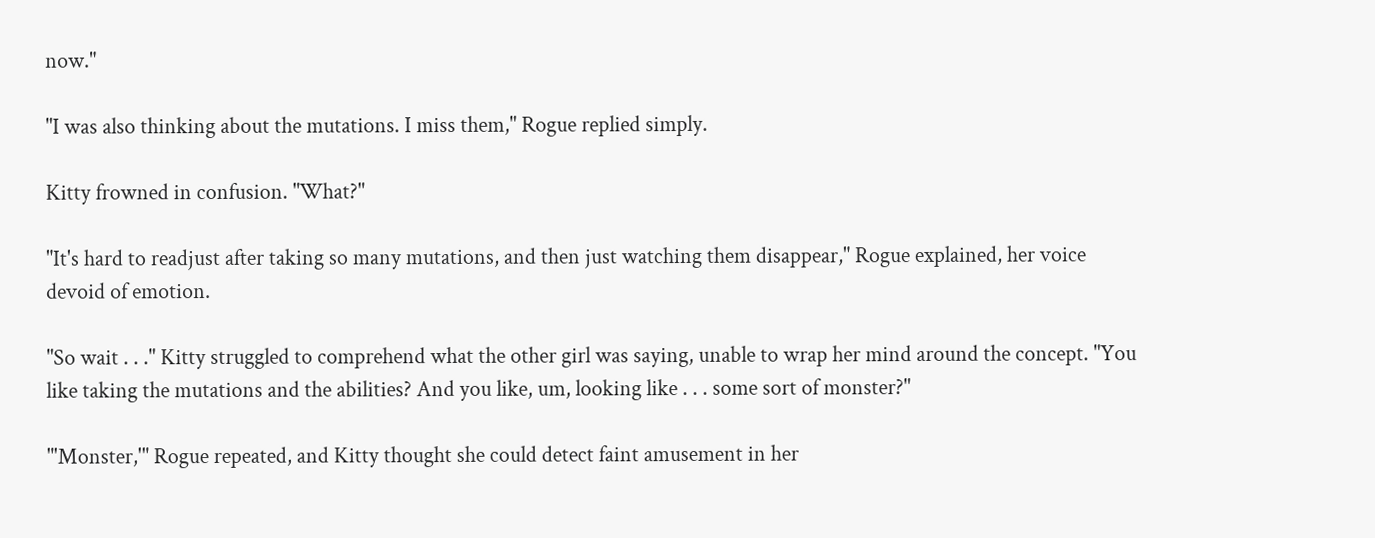now."

"I was also thinking about the mutations. I miss them," Rogue replied simply.

Kitty frowned in confusion. "What?"

"It's hard to readjust after taking so many mutations, and then just watching them disappear," Rogue explained, her voice devoid of emotion.

"So wait . . ." Kitty struggled to comprehend what the other girl was saying, unable to wrap her mind around the concept. "You like taking the mutations and the abilities? And you like, um, looking like . . . some sort of monster?"

"'Monster,'" Rogue repeated, and Kitty thought she could detect faint amusement in her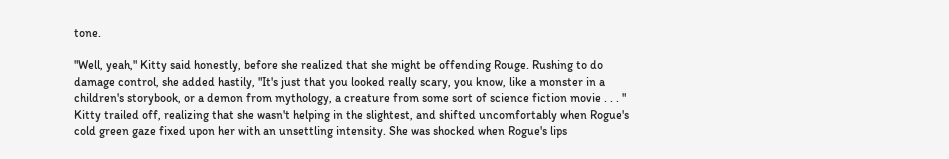tone.

"Well, yeah," Kitty said honestly, before she realized that she might be offending Rouge. Rushing to do damage control, she added hastily, "It's just that you looked really scary, you know, like a monster in a children's storybook, or a demon from mythology, a creature from some sort of science fiction movie . . . " Kitty trailed off, realizing that she wasn't helping in the slightest, and shifted uncomfortably when Rogue's cold green gaze fixed upon her with an unsettling intensity. She was shocked when Rogue's lips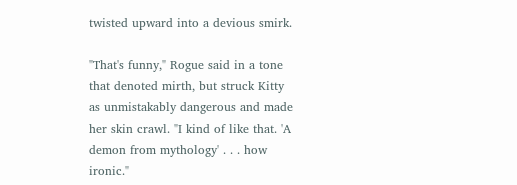twisted upward into a devious smirk.

"That's funny," Rogue said in a tone that denoted mirth, but struck Kitty as unmistakably dangerous and made her skin crawl. "I kind of like that. 'A demon from mythology' . . . how ironic."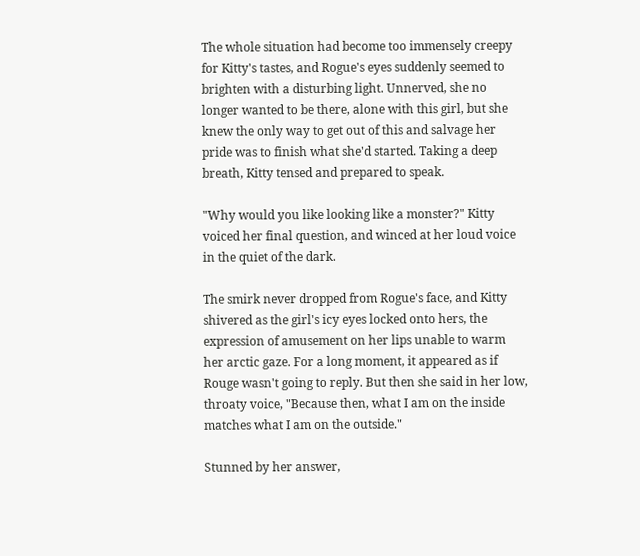The whole situation had become too immensely creepy for Kitty's tastes, and Rogue's eyes suddenly seemed to brighten with a disturbing light. Unnerved, she no longer wanted to be there, alone with this girl, but she knew the only way to get out of this and salvage her pride was to finish what she'd started. Taking a deep breath, Kitty tensed and prepared to speak.

"Why would you like looking like a monster?" Kitty voiced her final question, and winced at her loud voice in the quiet of the dark.

The smirk never dropped from Rogue's face, and Kitty shivered as the girl's icy eyes locked onto hers, the expression of amusement on her lips unable to warm her arctic gaze. For a long moment, it appeared as if Rouge wasn't going to reply. But then she said in her low, throaty voice, "Because then, what I am on the inside matches what I am on the outside."

Stunned by her answer,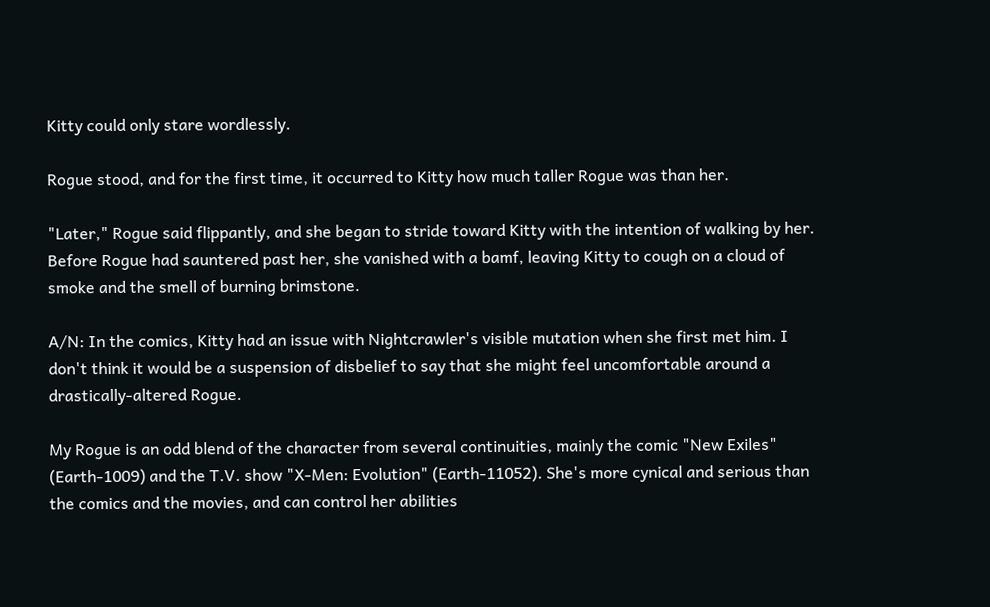Kitty could only stare wordlessly.

Rogue stood, and for the first time, it occurred to Kitty how much taller Rogue was than her.

"Later," Rogue said flippantly, and she began to stride toward Kitty with the intention of walking by her. Before Rogue had sauntered past her, she vanished with a bamf, leaving Kitty to cough on a cloud of smoke and the smell of burning brimstone.

A/N: In the comics, Kitty had an issue with Nightcrawler's visible mutation when she first met him. I don't think it would be a suspension of disbelief to say that she might feel uncomfortable around a drastically-altered Rogue.

My Rogue is an odd blend of the character from several continuities, mainly the comic "New Exiles" (Earth-1009) and the T.V. show "X-Men: Evolution" (Earth-11052). She's more cynical and serious than the comics and the movies, and can control her abilities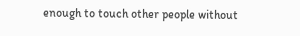enough to touch other people without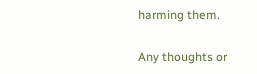harming them.

Any thoughts or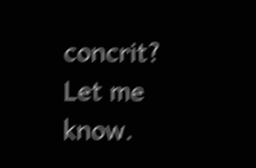concrit? Let me know.